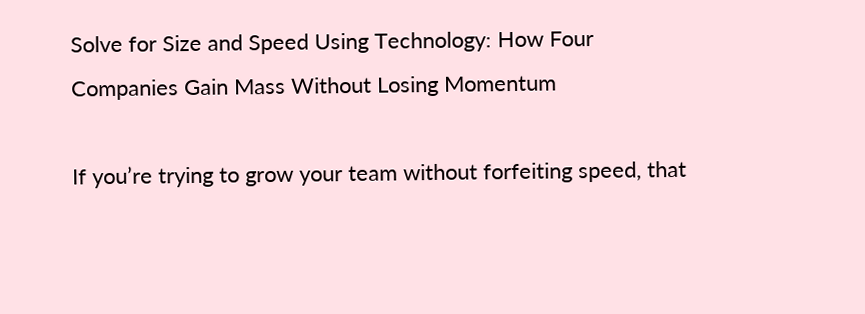Solve for Size and Speed Using Technology: How Four Companies Gain Mass Without Losing Momentum

If you’re trying to grow your team without forfeiting speed, that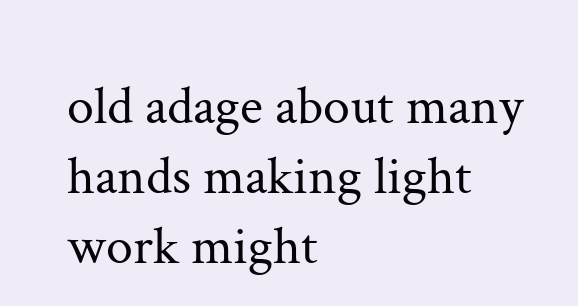old adage about many hands making light work might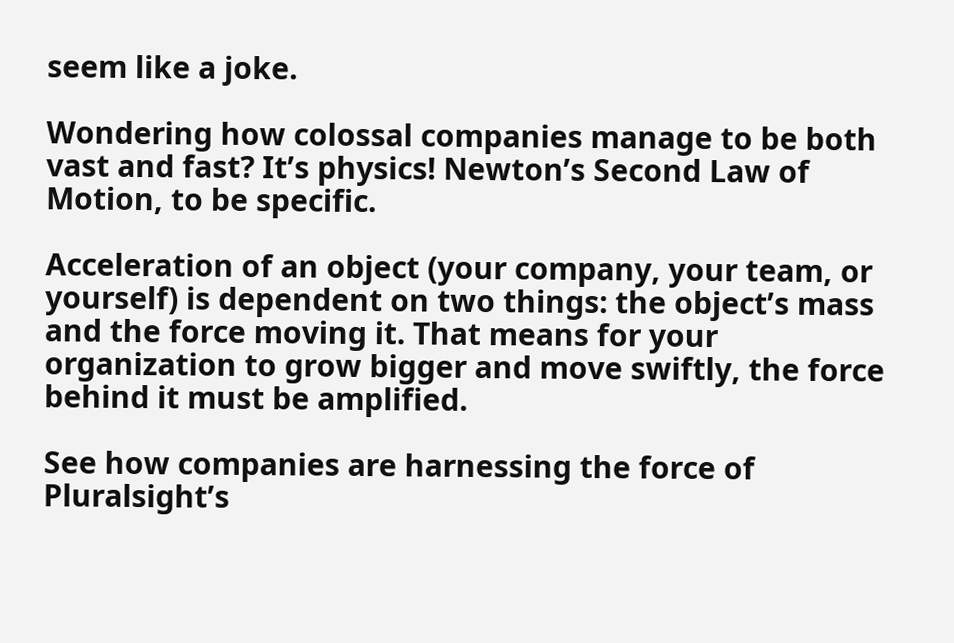seem like a joke.

Wondering how colossal companies manage to be both vast and fast? It’s physics! Newton’s Second Law of Motion, to be specific.

Acceleration of an object (your company, your team, or yourself) is dependent on two things: the object’s mass and the force moving it. That means for your organization to grow bigger and move swiftly, the force behind it must be amplified.

See how companies are harnessing the force of Pluralsight’s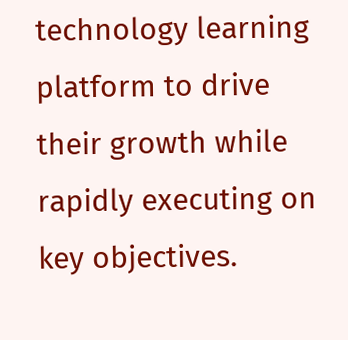technology learning platform to drive their growth while rapidly executing on key objectives.